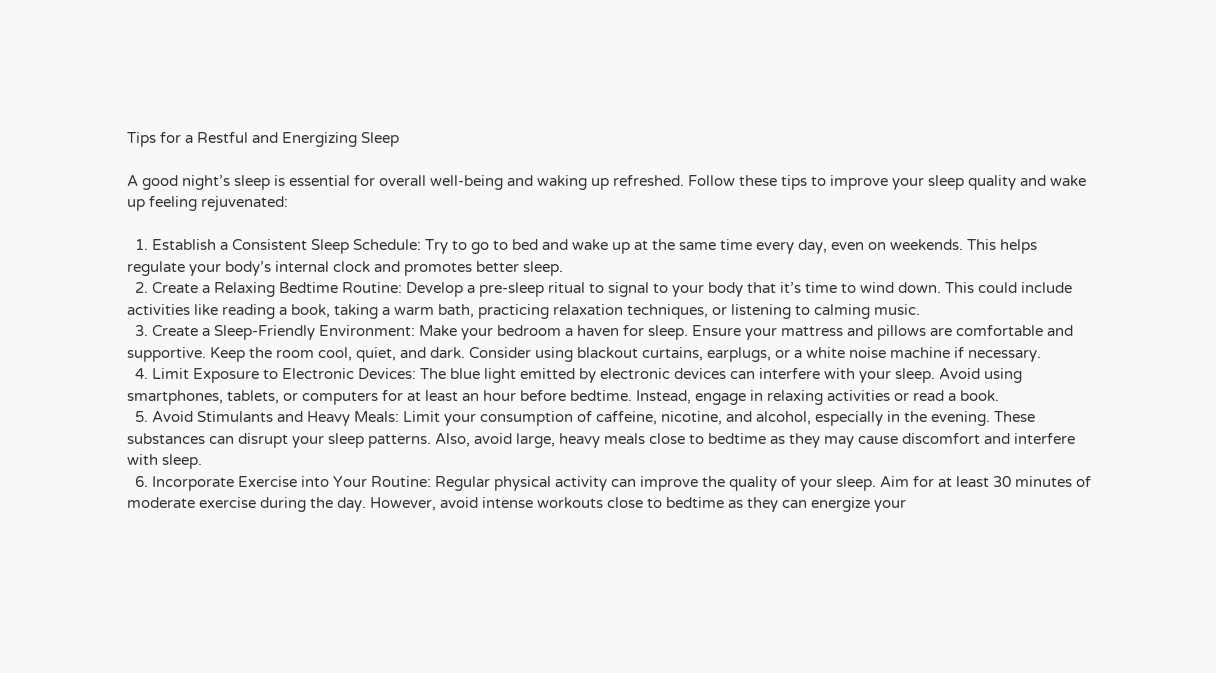Tips for a Restful and Energizing Sleep

A good night’s sleep is essential for overall well-being and waking up refreshed. Follow these tips to improve your sleep quality and wake up feeling rejuvenated:

  1. Establish a Consistent Sleep Schedule: Try to go to bed and wake up at the same time every day, even on weekends. This helps regulate your body’s internal clock and promotes better sleep.
  2. Create a Relaxing Bedtime Routine: Develop a pre-sleep ritual to signal to your body that it’s time to wind down. This could include activities like reading a book, taking a warm bath, practicing relaxation techniques, or listening to calming music.
  3. Create a Sleep-Friendly Environment: Make your bedroom a haven for sleep. Ensure your mattress and pillows are comfortable and supportive. Keep the room cool, quiet, and dark. Consider using blackout curtains, earplugs, or a white noise machine if necessary.
  4. Limit Exposure to Electronic Devices: The blue light emitted by electronic devices can interfere with your sleep. Avoid using smartphones, tablets, or computers for at least an hour before bedtime. Instead, engage in relaxing activities or read a book.
  5. Avoid Stimulants and Heavy Meals: Limit your consumption of caffeine, nicotine, and alcohol, especially in the evening. These substances can disrupt your sleep patterns. Also, avoid large, heavy meals close to bedtime as they may cause discomfort and interfere with sleep.
  6. Incorporate Exercise into Your Routine: Regular physical activity can improve the quality of your sleep. Aim for at least 30 minutes of moderate exercise during the day. However, avoid intense workouts close to bedtime as they can energize your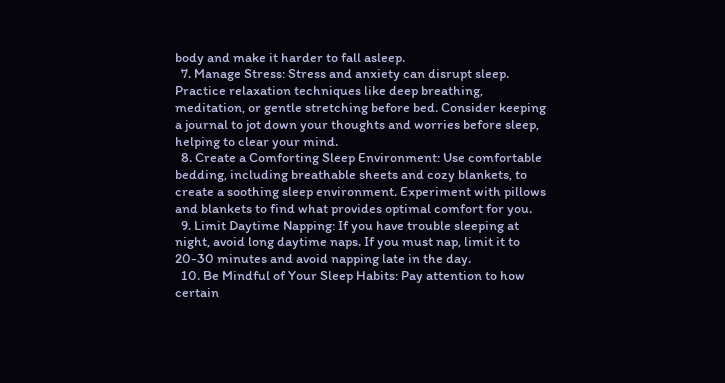body and make it harder to fall asleep.
  7. Manage Stress: Stress and anxiety can disrupt sleep. Practice relaxation techniques like deep breathing, meditation, or gentle stretching before bed. Consider keeping a journal to jot down your thoughts and worries before sleep, helping to clear your mind.
  8. Create a Comforting Sleep Environment: Use comfortable bedding, including breathable sheets and cozy blankets, to create a soothing sleep environment. Experiment with pillows and blankets to find what provides optimal comfort for you.
  9. Limit Daytime Napping: If you have trouble sleeping at night, avoid long daytime naps. If you must nap, limit it to 20-30 minutes and avoid napping late in the day.
  10. Be Mindful of Your Sleep Habits: Pay attention to how certain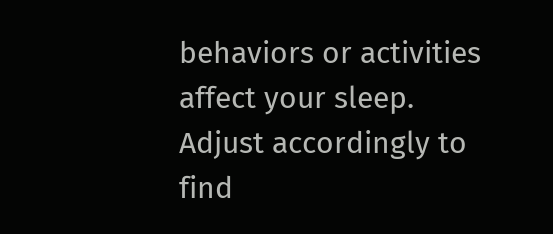behaviors or activities affect your sleep. Adjust accordingly to find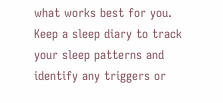what works best for you. Keep a sleep diary to track your sleep patterns and identify any triggers or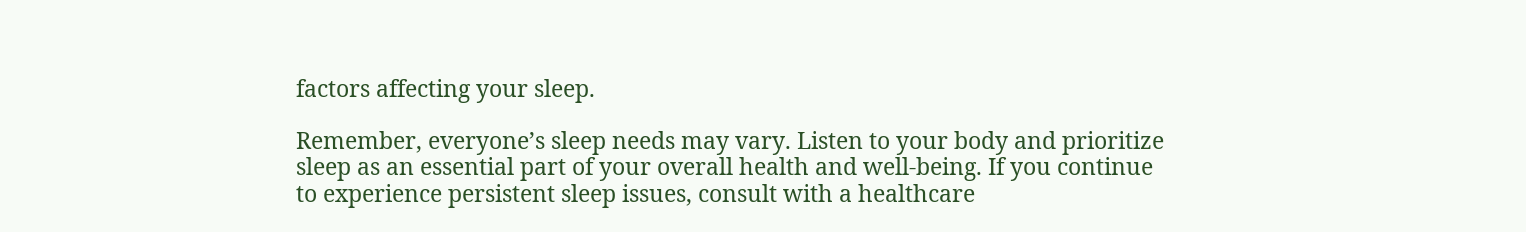factors affecting your sleep.

Remember, everyone’s sleep needs may vary. Listen to your body and prioritize sleep as an essential part of your overall health and well-being. If you continue to experience persistent sleep issues, consult with a healthcare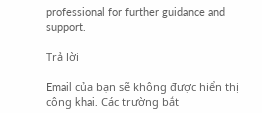professional for further guidance and support.

Trả lời

Email của bạn sẽ không được hiển thị công khai. Các trường bắt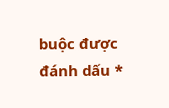buộc được đánh dấu *